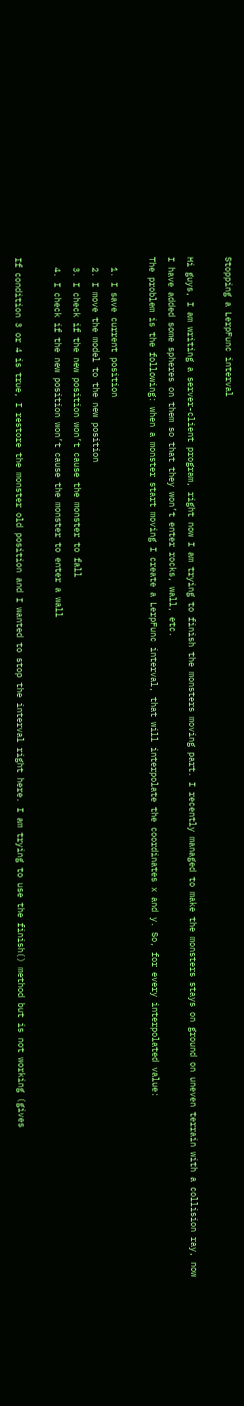Stopping a LerpFunc interval

Hi guys, I am writing a server-client program, right now I am trying to finish the monsters moving part. I recently managed to make the monsters stays on ground on uneven terrain with a collision ray, now I have added some spheres on them so that they won’t enter rocks, wall, etc.
The problem is the following: when a monster start moving I create a LerpFunc interval, that will interpolate the coordinates x and y. So, for every interpolated value:

  1. I save current position
  2. I move the model to the new position
  3. I check if the new position won’t cause the monster to fall
  4. I check if the new position won’t cause the monster to enter a wall

If condition 3 or 4 is true, I restore the monster old position and I wanted to stop the interval right here. I am trying to use the finish() method but is not working (gives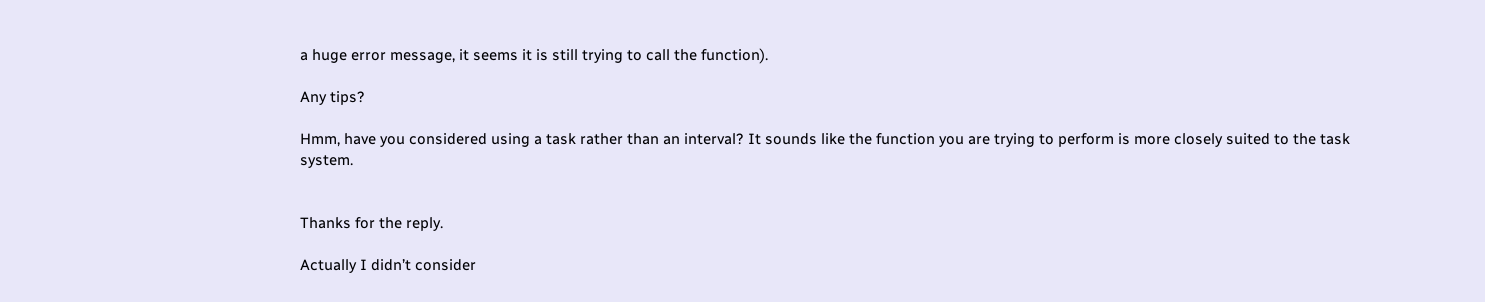a huge error message, it seems it is still trying to call the function).

Any tips?

Hmm, have you considered using a task rather than an interval? It sounds like the function you are trying to perform is more closely suited to the task system.


Thanks for the reply.

Actually I didn’t consider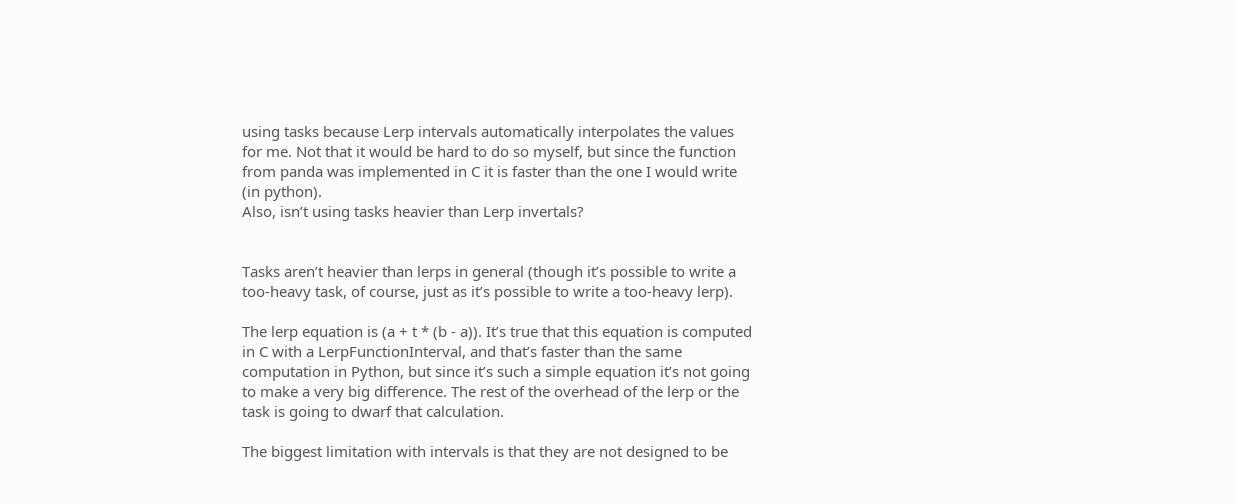using tasks because Lerp intervals automatically interpolates the values for me. Not that it would be hard to do so myself, but since the function from panda was implemented in C it is faster than the one I would write (in python).
Also, isn’t using tasks heavier than Lerp invertals?


Tasks aren’t heavier than lerps in general (though it’s possible to write a too-heavy task, of course, just as it’s possible to write a too-heavy lerp).

The lerp equation is (a + t * (b - a)). It’s true that this equation is computed in C with a LerpFunctionInterval, and that’s faster than the same computation in Python, but since it’s such a simple equation it’s not going to make a very big difference. The rest of the overhead of the lerp or the task is going to dwarf that calculation.

The biggest limitation with intervals is that they are not designed to be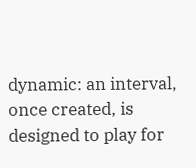dynamic: an interval, once created, is designed to play for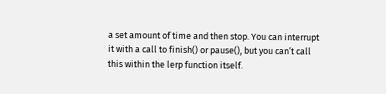a set amount of time and then stop. You can interrupt it with a call to finish() or pause(), but you can’t call this within the lerp function itself.